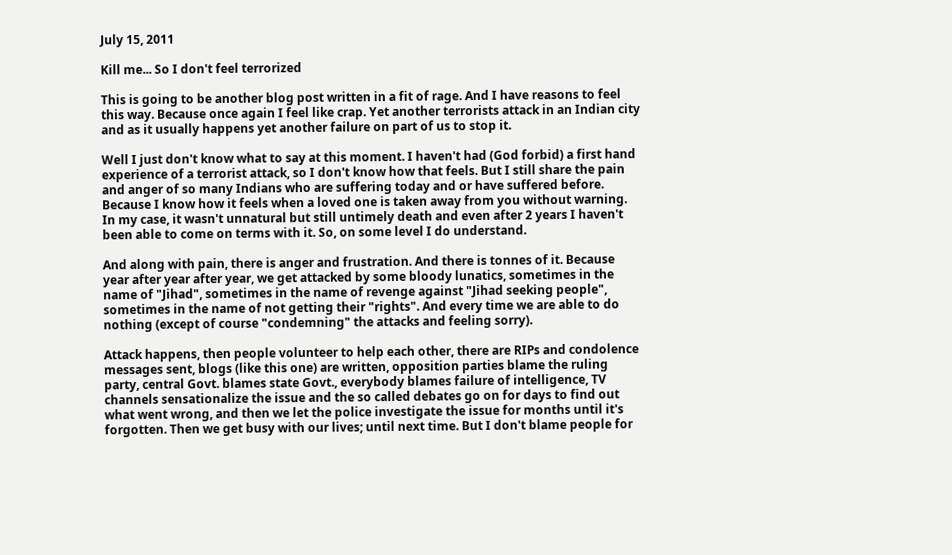July 15, 2011

Kill me... So I don't feel terrorized

This is going to be another blog post written in a fit of rage. And I have reasons to feel this way. Because once again I feel like crap. Yet another terrorists attack in an Indian city and as it usually happens yet another failure on part of us to stop it.

Well I just don't know what to say at this moment. I haven't had (God forbid) a first hand experience of a terrorist attack, so I don't know how that feels. But I still share the pain and anger of so many Indians who are suffering today and or have suffered before. Because I know how it feels when a loved one is taken away from you without warning. In my case, it wasn't unnatural but still untimely death and even after 2 years I haven't been able to come on terms with it. So, on some level I do understand.

And along with pain, there is anger and frustration. And there is tonnes of it. Because year after year after year, we get attacked by some bloody lunatics, sometimes in the name of "Jihad", sometimes in the name of revenge against "Jihad seeking people", sometimes in the name of not getting their "rights". And every time we are able to do nothing (except of course "condemning" the attacks and feeling sorry).

Attack happens, then people volunteer to help each other, there are RIPs and condolence messages sent, blogs (like this one) are written, opposition parties blame the ruling party, central Govt. blames state Govt., everybody blames failure of intelligence, TV channels sensationalize the issue and the so called debates go on for days to find out what went wrong, and then we let the police investigate the issue for months until it's forgotten. Then we get busy with our lives; until next time. But I don't blame people for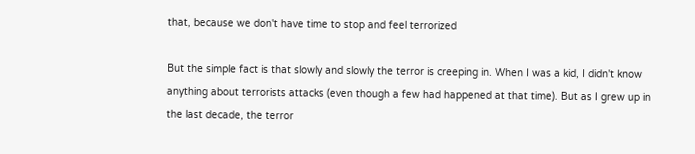that, because we don't have time to stop and feel terrorized

But the simple fact is that slowly and slowly the terror is creeping in. When I was a kid, I didn't know anything about terrorists attacks (even though a few had happened at that time). But as I grew up in the last decade, the terror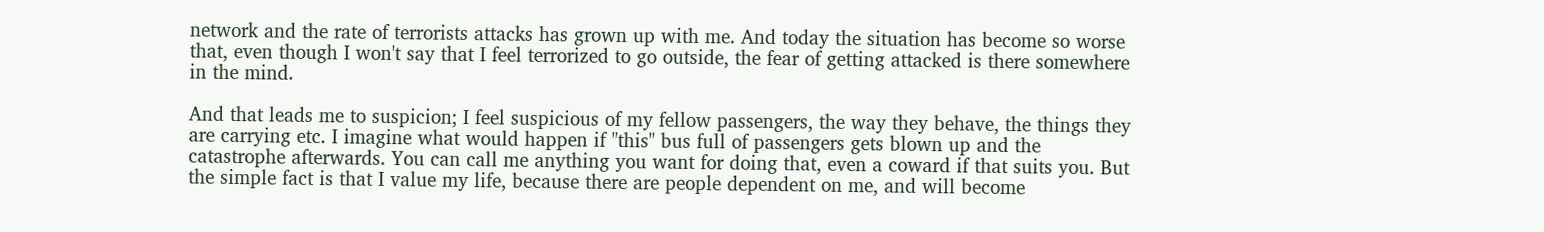network and the rate of terrorists attacks has grown up with me. And today the situation has become so worse that, even though I won't say that I feel terrorized to go outside, the fear of getting attacked is there somewhere in the mind.

And that leads me to suspicion; I feel suspicious of my fellow passengers, the way they behave, the things they are carrying etc. I imagine what would happen if "this" bus full of passengers gets blown up and the catastrophe afterwards. You can call me anything you want for doing that, even a coward if that suits you. But the simple fact is that I value my life, because there are people dependent on me, and will become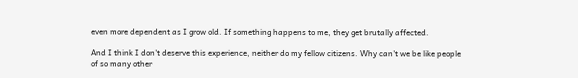even more dependent as I grow old. If something happens to me, they get brutally affected.

And I think I don't deserve this experience, neither do my fellow citizens. Why can't we be like people of so many other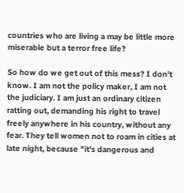countries who are living a may be little more miserable but a terror free life?

So how do we get out of this mess? I don't know. I am not the policy maker, I am not the judiciary. I am just an ordinary citizen ratting out, demanding his right to travel freely anywhere in his country, without any fear. They tell women not to roam in cities at late night, because "it's dangerous and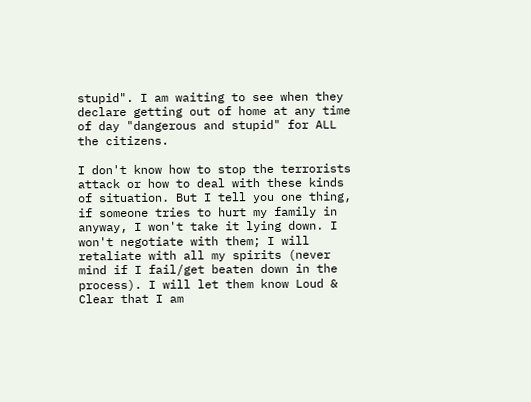stupid". I am waiting to see when they declare getting out of home at any time of day "dangerous and stupid" for ALL the citizens.

I don't know how to stop the terrorists attack or how to deal with these kinds of situation. But I tell you one thing, if someone tries to hurt my family in anyway, I won't take it lying down. I won't negotiate with them; I will retaliate with all my spirits (never mind if I fail/get beaten down in the process). I will let them know Loud & Clear that I am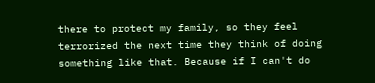there to protect my family, so they feel terrorized the next time they think of doing something like that. Because if I can't do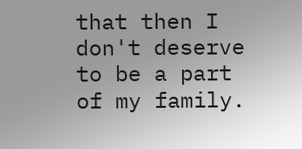that then I don't deserve to be a part of my family.